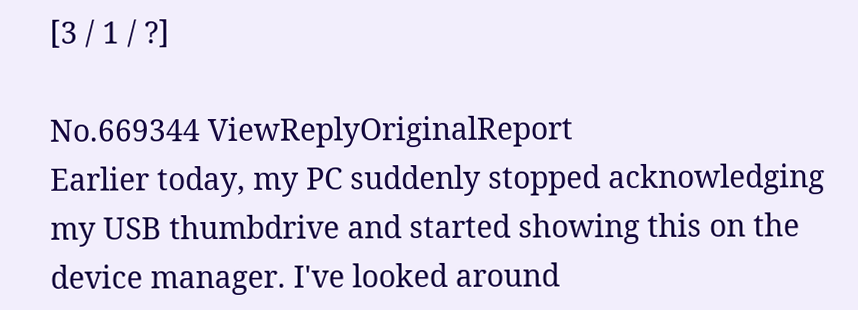[3 / 1 / ?]

No.669344 ViewReplyOriginalReport
Earlier today, my PC suddenly stopped acknowledging my USB thumbdrive and started showing this on the device manager. I've looked around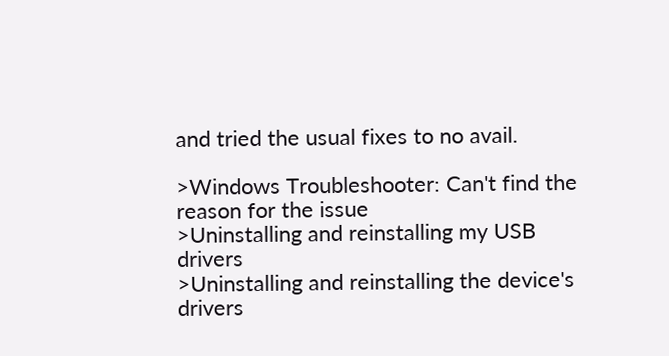and tried the usual fixes to no avail.

>Windows Troubleshooter: Can't find the reason for the issue
>Uninstalling and reinstalling my USB drivers
>Uninstalling and reinstalling the device's drivers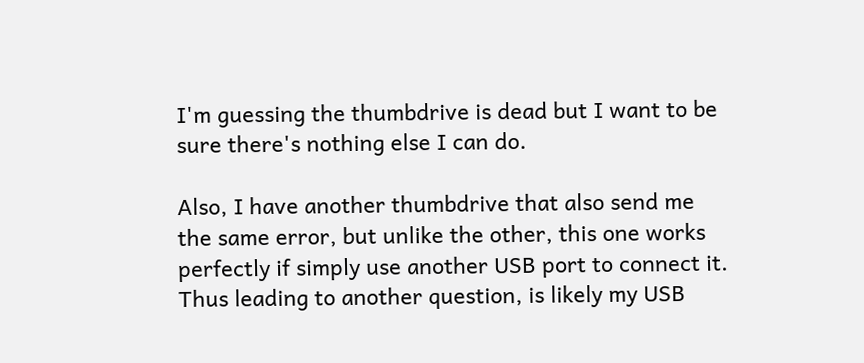I'm guessing the thumbdrive is dead but I want to be sure there's nothing else I can do.

Also, I have another thumbdrive that also send me the same error, but unlike the other, this one works perfectly if simply use another USB port to connect it. Thus leading to another question, is likely my USB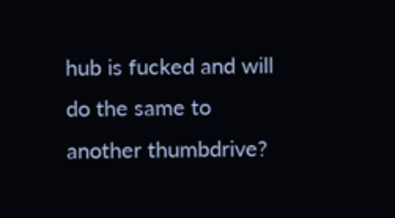hub is fucked and will do the same to another thumbdrive?